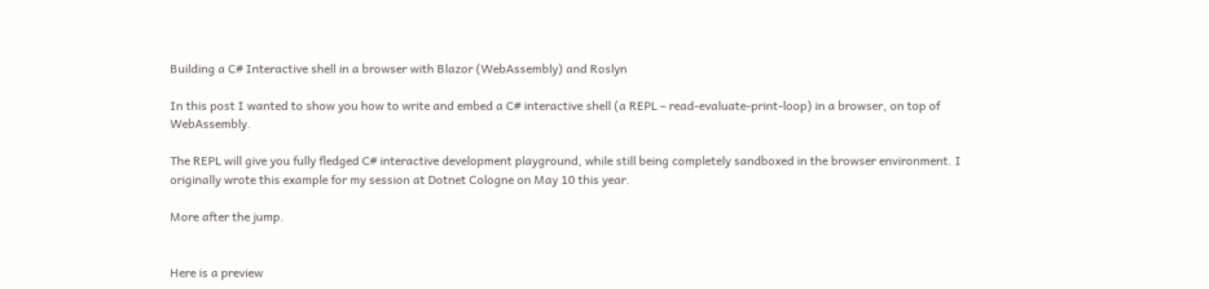Building a C# Interactive shell in a browser with Blazor (WebAssembly) and Roslyn

In this post I wanted to show you how to write and embed a C# interactive shell (a REPL – read-evaluate-print-loop) in a browser, on top of WebAssembly.

The REPL will give you fully fledged C# interactive development playground, while still being completely sandboxed in the browser environment. I originally wrote this example for my session at Dotnet Cologne on May 10 this year.

More after the jump.


Here is a preview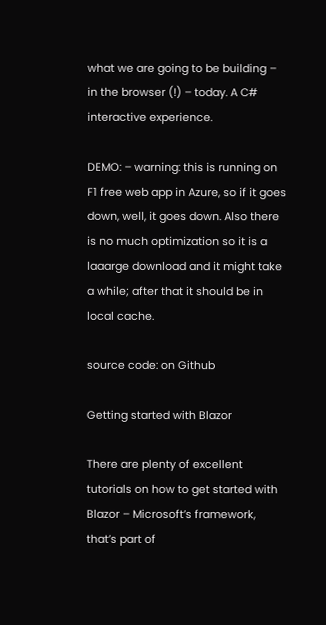what we are going to be building – in the browser (!) – today. A C# interactive experience.

DEMO: – warning: this is running on F1 free web app in Azure, so if it goes down, well, it goes down. Also there is no much optimization so it is a laaarge download and it might take a while; after that it should be in local cache.

source code: on Github

Getting started with Blazor

There are plenty of excellent tutorials on how to get started with Blazor – Microsoft’s framework, that’s part of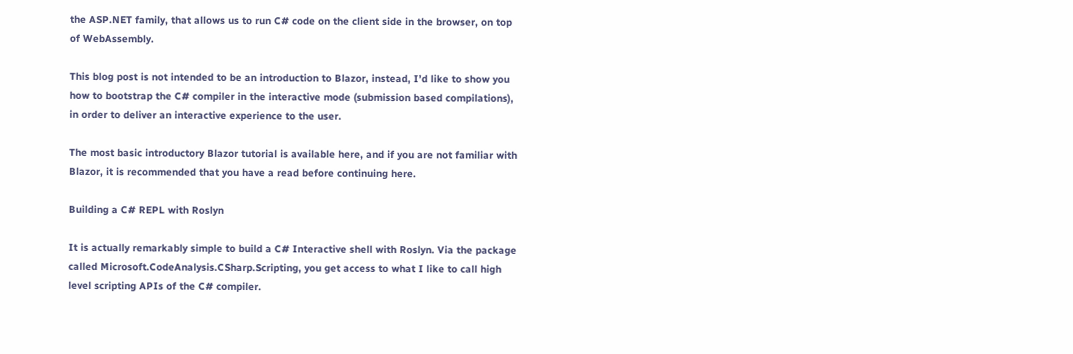the ASP.NET family, that allows us to run C# code on the client side in the browser, on top of WebAssembly.

This blog post is not intended to be an introduction to Blazor, instead, I’d like to show you how to bootstrap the C# compiler in the interactive mode (submission based compilations), in order to deliver an interactive experience to the user.

The most basic introductory Blazor tutorial is available here, and if you are not familiar with Blazor, it is recommended that you have a read before continuing here.

Building a C# REPL with Roslyn

It is actually remarkably simple to build a C# Interactive shell with Roslyn. Via the package called Microsoft.CodeAnalysis.CSharp.Scripting, you get access to what I like to call high level scripting APIs of the C# compiler.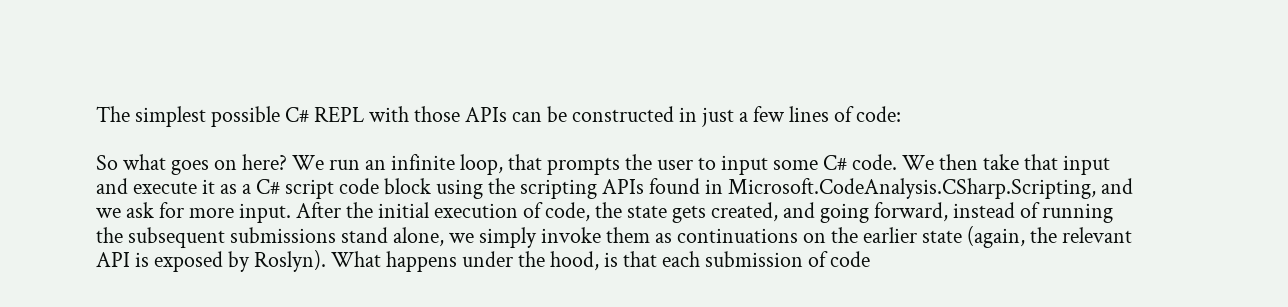The simplest possible C# REPL with those APIs can be constructed in just a few lines of code:

So what goes on here? We run an infinite loop, that prompts the user to input some C# code. We then take that input and execute it as a C# script code block using the scripting APIs found in Microsoft.CodeAnalysis.CSharp.Scripting, and we ask for more input. After the initial execution of code, the state gets created, and going forward, instead of running the subsequent submissions stand alone, we simply invoke them as continuations on the earlier state (again, the relevant API is exposed by Roslyn). What happens under the hood, is that each submission of code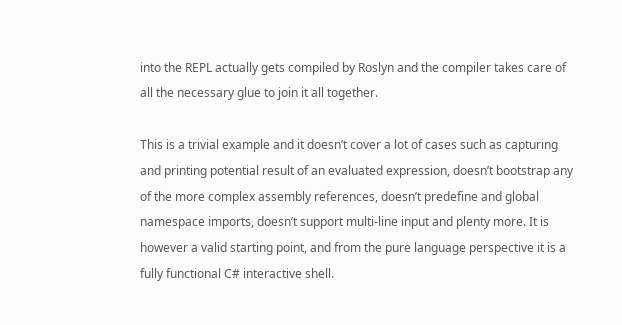into the REPL actually gets compiled by Roslyn and the compiler takes care of all the necessary glue to join it all together.

This is a trivial example and it doesn’t cover a lot of cases such as capturing and printing potential result of an evaluated expression, doesn’t bootstrap any of the more complex assembly references, doesn’t predefine and global namespace imports, doesn’t support multi-line input and plenty more. It is however a valid starting point, and from the pure language perspective it is a fully functional C# interactive shell.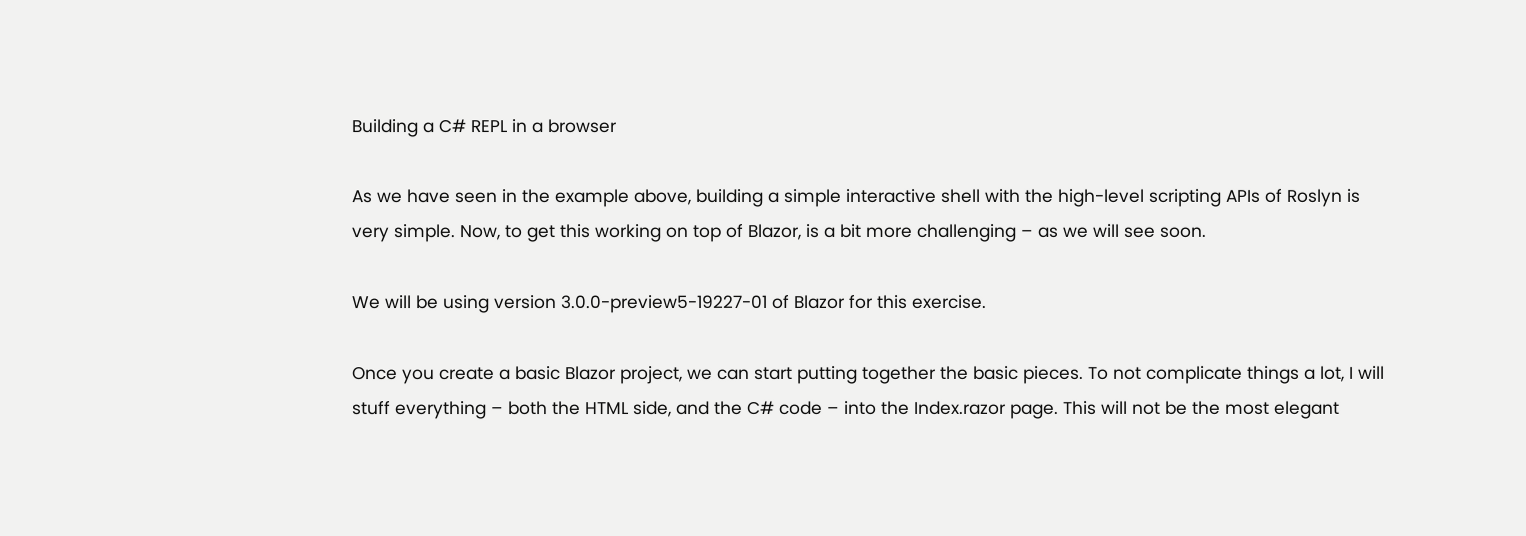Building a C# REPL in a browser

As we have seen in the example above, building a simple interactive shell with the high-level scripting APIs of Roslyn is very simple. Now, to get this working on top of Blazor, is a bit more challenging – as we will see soon.

We will be using version 3.0.0-preview5-19227-01 of Blazor for this exercise.

Once you create a basic Blazor project, we can start putting together the basic pieces. To not complicate things a lot, I will stuff everything – both the HTML side, and the C# code – into the Index.razor page. This will not be the most elegant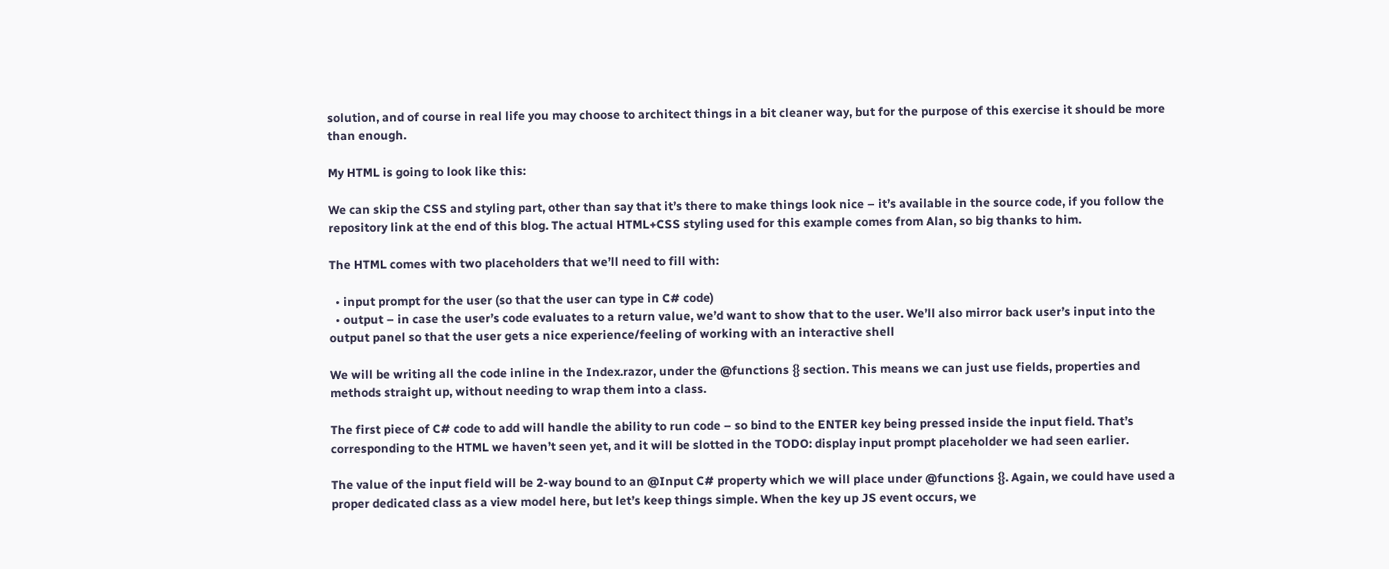solution, and of course in real life you may choose to architect things in a bit cleaner way, but for the purpose of this exercise it should be more than enough.

My HTML is going to look like this:

We can skip the CSS and styling part, other than say that it’s there to make things look nice – it’s available in the source code, if you follow the repository link at the end of this blog. The actual HTML+CSS styling used for this example comes from Alan, so big thanks to him.

The HTML comes with two placeholders that we’ll need to fill with:

  • input prompt for the user (so that the user can type in C# code)
  • output – in case the user’s code evaluates to a return value, we’d want to show that to the user. We’ll also mirror back user’s input into the output panel so that the user gets a nice experience/feeling of working with an interactive shell

We will be writing all the code inline in the Index.razor, under the @functions {} section. This means we can just use fields, properties and methods straight up, without needing to wrap them into a class.

The first piece of C# code to add will handle the ability to run code – so bind to the ENTER key being pressed inside the input field. That’s corresponding to the HTML we haven’t seen yet, and it will be slotted in the TODO: display input prompt placeholder we had seen earlier.

The value of the input field will be 2-way bound to an @Input C# property which we will place under @functions {}. Again, we could have used a proper dedicated class as a view model here, but let’s keep things simple. When the key up JS event occurs, we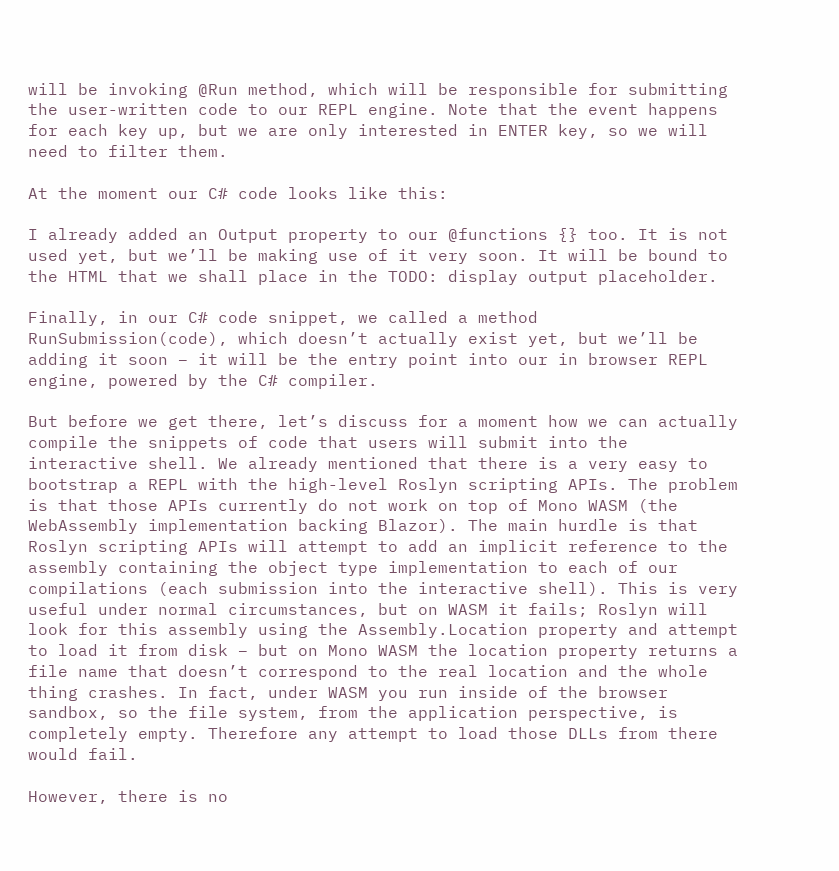will be invoking @Run method, which will be responsible for submitting the user-written code to our REPL engine. Note that the event happens for each key up, but we are only interested in ENTER key, so we will need to filter them.

At the moment our C# code looks like this:

I already added an Output property to our @functions {} too. It is not used yet, but we’ll be making use of it very soon. It will be bound to the HTML that we shall place in the TODO: display output placeholder.

Finally, in our C# code snippet, we called a method RunSubmission(code), which doesn’t actually exist yet, but we’ll be adding it soon – it will be the entry point into our in browser REPL engine, powered by the C# compiler.

But before we get there, let’s discuss for a moment how we can actually compile the snippets of code that users will submit into the interactive shell. We already mentioned that there is a very easy to bootstrap a REPL with the high-level Roslyn scripting APIs. The problem is that those APIs currently do not work on top of Mono WASM (the WebAssembly implementation backing Blazor). The main hurdle is that Roslyn scripting APIs will attempt to add an implicit reference to the assembly containing the object type implementation to each of our compilations (each submission into the interactive shell). This is very useful under normal circumstances, but on WASM it fails; Roslyn will look for this assembly using the Assembly.Location property and attempt to load it from disk – but on Mono WASM the location property returns a file name that doesn’t correspond to the real location and the whole thing crashes. In fact, under WASM you run inside of the browser sandbox, so the file system, from the application perspective, is completely empty. Therefore any attempt to load those DLLs from there would fail.

However, there is no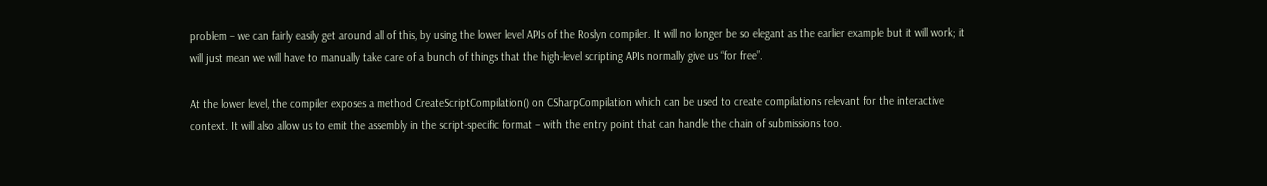problem – we can fairly easily get around all of this, by using the lower level APIs of the Roslyn compiler. It will no longer be so elegant as the earlier example but it will work; it will just mean we will have to manually take care of a bunch of things that the high-level scripting APIs normally give us “for free”.

At the lower level, the compiler exposes a method CreateScriptCompilation() on CSharpCompilation which can be used to create compilations relevant for the interactive context. It will also allow us to emit the assembly in the script-specific format – with the entry point that can handle the chain of submissions too.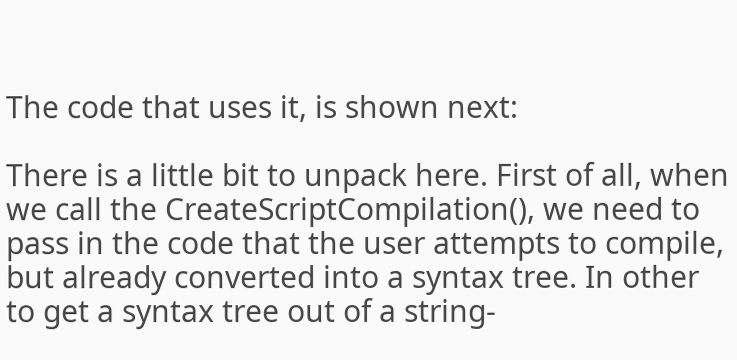The code that uses it, is shown next:

There is a little bit to unpack here. First of all, when we call the CreateScriptCompilation(), we need to pass in the code that the user attempts to compile, but already converted into a syntax tree. In other to get a syntax tree out of a string-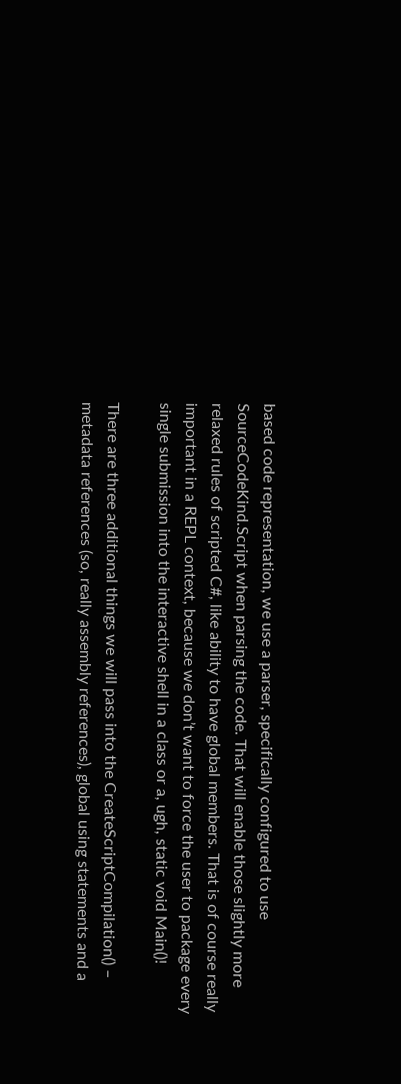based code representation, we use a parser, specifically configured to use SourceCodeKind.Script when parsing the code. That will enable those slightly more relaxed rules of scripted C#, like ability to have global members. That is of course really important in a REPL context, because we don’t want to force the user to package every single submission into the interactive shell in a class or a, ugh, static void Main()!

There are three additional things we will pass into the CreateScriptCompilation() – metadata references (so, really assembly references), global using statements and a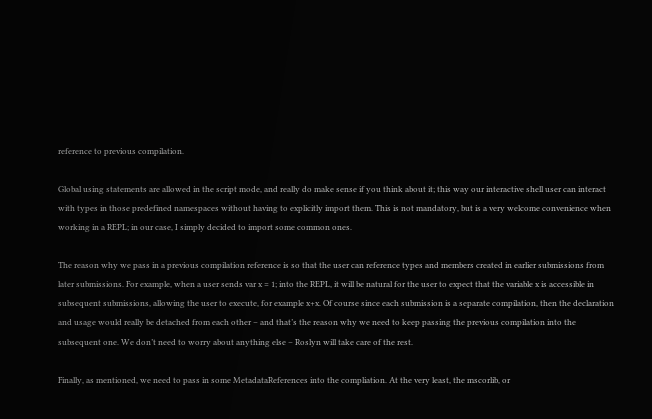reference to previous compilation.

Global using statements are allowed in the script mode, and really do make sense if you think about it; this way our interactive shell user can interact with types in those predefined namespaces without having to explicitly import them. This is not mandatory, but is a very welcome convenience when working in a REPL; in our case, I simply decided to import some common ones.

The reason why we pass in a previous compilation reference is so that the user can reference types and members created in earlier submissions from later submissions. For example, when a user sends var x = 1; into the REPL, it will be natural for the user to expect that the variable x is accessible in subsequent submissions, allowing the user to execute, for example x+x. Of course since each submission is a separate compilation, then the declaration and usage would really be detached from each other – and that’s the reason why we need to keep passing the previous compilation into the subsequent one. We don’t need to worry about anything else – Roslyn will take care of the rest.

Finally, as mentioned, we need to pass in some MetadataReferences into the compliation. At the very least, the mscorlib, or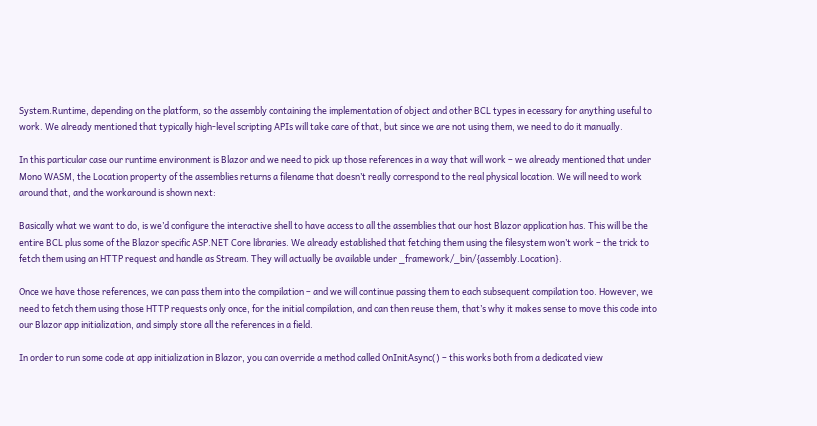System.Runtime, depending on the platform, so the assembly containing the implementation of object and other BCL types in ecessary for anything useful to work. We already mentioned that typically high-level scripting APIs will take care of that, but since we are not using them, we need to do it manually.

In this particular case our runtime environment is Blazor and we need to pick up those references in a way that will work – we already mentioned that under Mono WASM, the Location property of the assemblies returns a filename that doesn’t really correspond to the real physical location. We will need to work around that, and the workaround is shown next:

Basically what we want to do, is we’d configure the interactive shell to have access to all the assemblies that our host Blazor application has. This will be the entire BCL plus some of the Blazor specific ASP.NET Core libraries. We already established that fetching them using the filesystem won’t work – the trick to fetch them using an HTTP request and handle as Stream. They will actually be available under _framework/_bin/{assembly.Location}.

Once we have those references, we can pass them into the compilation – and we will continue passing them to each subsequent compilation too. However, we need to fetch them using those HTTP requests only once, for the initial compilation, and can then reuse them, that’s why it makes sense to move this code into our Blazor app initialization, and simply store all the references in a field.

In order to run some code at app initialization in Blazor, you can override a method called OnInitAsync() – this works both from a dedicated view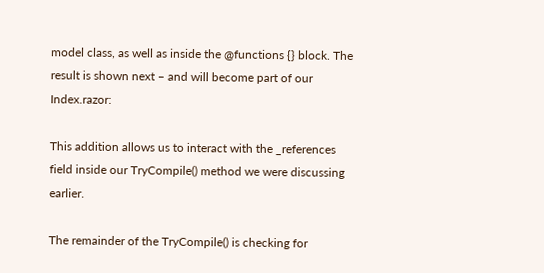model class, as well as inside the @functions {} block. The result is shown next – and will become part of our Index.razor:

This addition allows us to interact with the _references field inside our TryCompile() method we were discussing earlier.

The remainder of the TryCompile() is checking for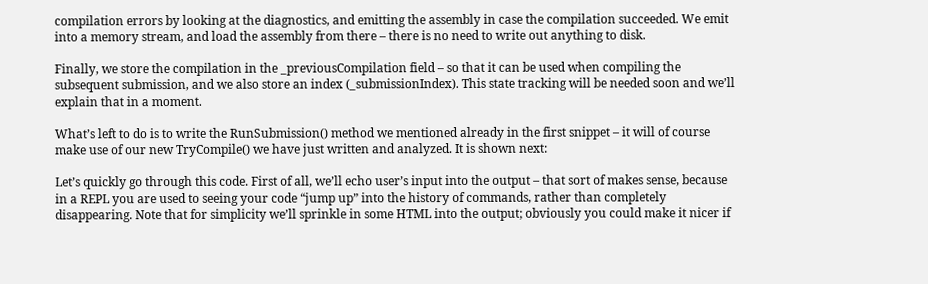compilation errors by looking at the diagnostics, and emitting the assembly in case the compilation succeeded. We emit into a memory stream, and load the assembly from there – there is no need to write out anything to disk.

Finally, we store the compilation in the _previousCompilation field – so that it can be used when compiling the subsequent submission, and we also store an index (_submissionIndex). This state tracking will be needed soon and we’ll explain that in a moment.

What’s left to do is to write the RunSubmission() method we mentioned already in the first snippet – it will of course make use of our new TryCompile() we have just written and analyzed. It is shown next:

Let’s quickly go through this code. First of all, we’ll echo user’s input into the output – that sort of makes sense, because in a REPL you are used to seeing your code “jump up” into the history of commands, rather than completely disappearing. Note that for simplicity we’ll sprinkle in some HTML into the output; obviously you could make it nicer if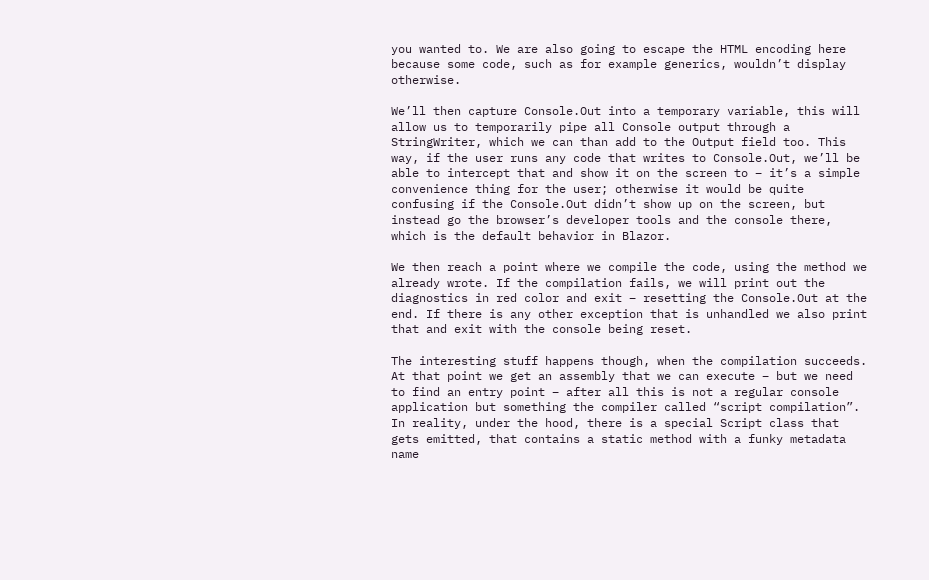you wanted to. We are also going to escape the HTML encoding here because some code, such as for example generics, wouldn’t display otherwise.

We’ll then capture Console.Out into a temporary variable, this will allow us to temporarily pipe all Console output through a StringWriter, which we can than add to the Output field too. This way, if the user runs any code that writes to Console.Out, we’ll be able to intercept that and show it on the screen to – it’s a simple convenience thing for the user; otherwise it would be quite confusing if the Console.Out didn’t show up on the screen, but instead go the browser’s developer tools and the console there, which is the default behavior in Blazor.

We then reach a point where we compile the code, using the method we already wrote. If the compilation fails, we will print out the diagnostics in red color and exit – resetting the Console.Out at the end. If there is any other exception that is unhandled we also print that and exit with the console being reset.

The interesting stuff happens though, when the compilation succeeds. At that point we get an assembly that we can execute – but we need to find an entry point – after all this is not a regular console application but something the compiler called “script compilation”. In reality, under the hood, there is a special Script class that gets emitted, that contains a static method with a funky metadata name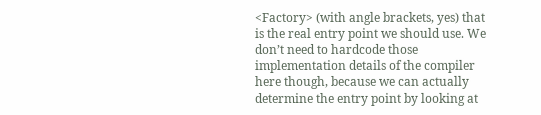<Factory> (with angle brackets, yes) that is the real entry point we should use. We don’t need to hardcode those implementation details of the compiler here though, because we can actually determine the entry point by looking at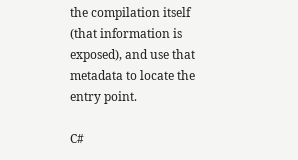the compilation itself (that information is exposed), and use that metadata to locate the entry point.

C#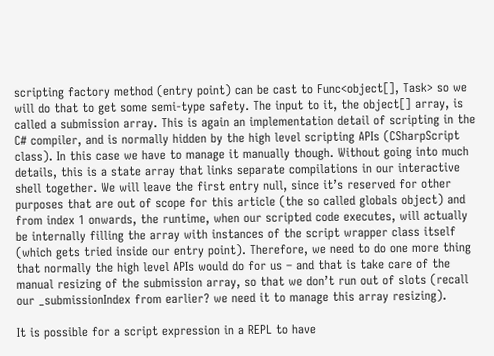scripting factory method (entry point) can be cast to Func<object[], Task> so we will do that to get some semi-type safety. The input to it, the object[] array, is called a submission array. This is again an implementation detail of scripting in the C# compiler, and is normally hidden by the high level scripting APIs (CSharpScript class). In this case we have to manage it manually though. Without going into much details, this is a state array that links separate compilations in our interactive shell together. We will leave the first entry null, since it’s reserved for other purposes that are out of scope for this article (the so called globals object) and from index 1 onwards, the runtime, when our scripted code executes, will actually be internally filling the array with instances of the script wrapper class itself (which gets tried inside our entry point). Therefore, we need to do one more thing that normally the high level APIs would do for us – and that is take care of the manual resizing of the submission array, so that we don’t run out of slots (recall our _submissionIndex from earlier? we need it to manage this array resizing).

It is possible for a script expression in a REPL to have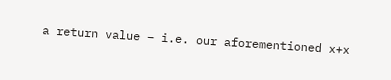a return value – i.e. our aforementioned x+x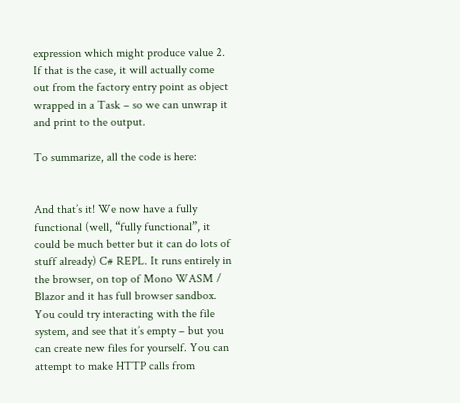expression which might produce value 2. If that is the case, it will actually come out from the factory entry point as object wrapped in a Task – so we can unwrap it and print to the output.

To summarize, all the code is here:


And that’s it! We now have a fully functional (well, “fully functional”, it could be much better but it can do lots of stuff already) C# REPL. It runs entirely in the browser, on top of Mono WASM / Blazor and it has full browser sandbox. You could try interacting with the file system, and see that it’s empty – but you can create new files for yourself. You can attempt to make HTTP calls from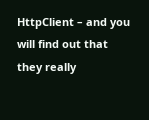HttpClient – and you will find out that they really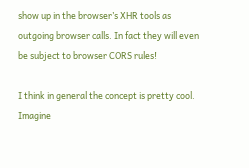show up in the browser’s XHR tools as outgoing browser calls. In fact they will even be subject to browser CORS rules!

I think in general the concept is pretty cool. Imagine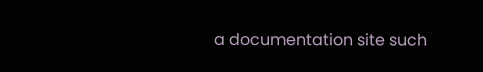a documentation site such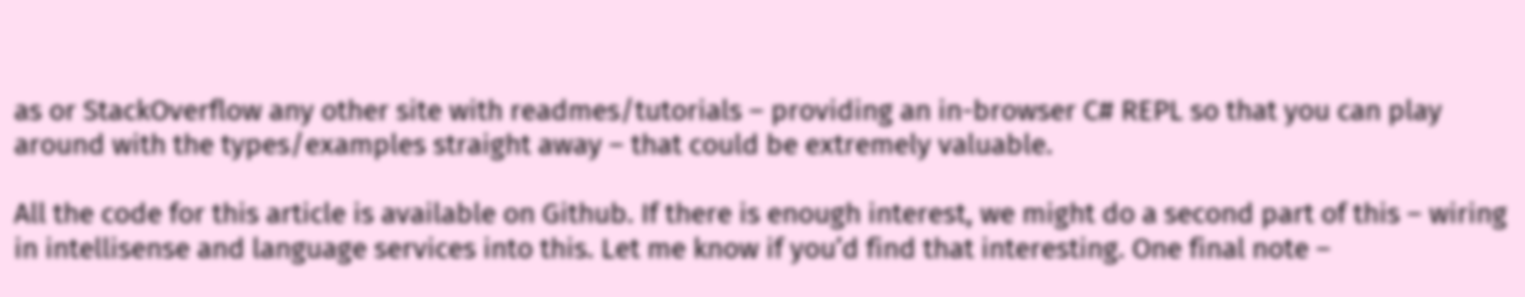as or StackOverflow any other site with readmes/tutorials – providing an in-browser C# REPL so that you can play around with the types/examples straight away – that could be extremely valuable.

All the code for this article is available on Github. If there is enough interest, we might do a second part of this – wiring in intellisense and language services into this. Let me know if you’d find that interesting. One final note –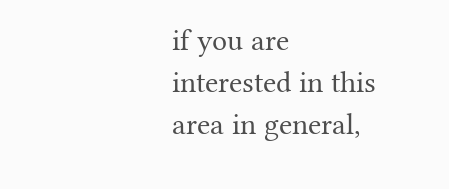if you are interested in this area in general,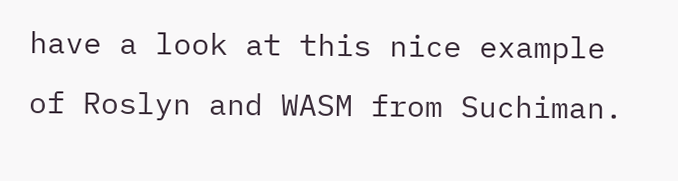have a look at this nice example of Roslyn and WASM from Suchiman.